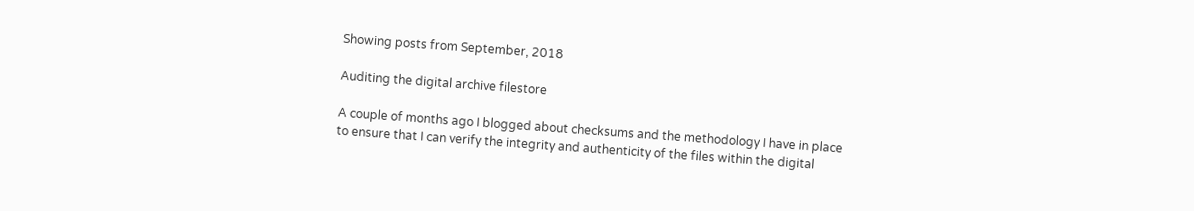Showing posts from September, 2018

Auditing the digital archive filestore

A couple of months ago I blogged about checksums and the methodology I have in place to ensure that I can verify the integrity and authenticity of the files within the digital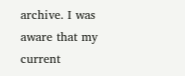archive. I was aware that my current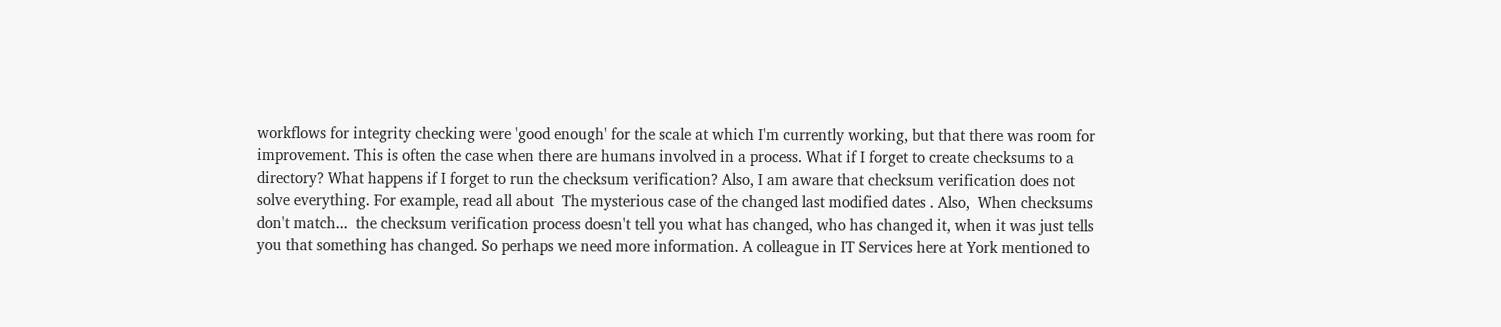workflows for integrity checking were 'good enough' for the scale at which I'm currently working, but that there was room for improvement. This is often the case when there are humans involved in a process. What if I forget to create checksums to a directory? What happens if I forget to run the checksum verification? Also, I am aware that checksum verification does not solve everything. For example, read all about  The mysterious case of the changed last modified dates . Also,  When checksums don't match...  the checksum verification process doesn't tell you what has changed, who has changed it, when it was just tells you that something has changed. So perhaps we need more information. A colleague in IT Services here at York mentioned to